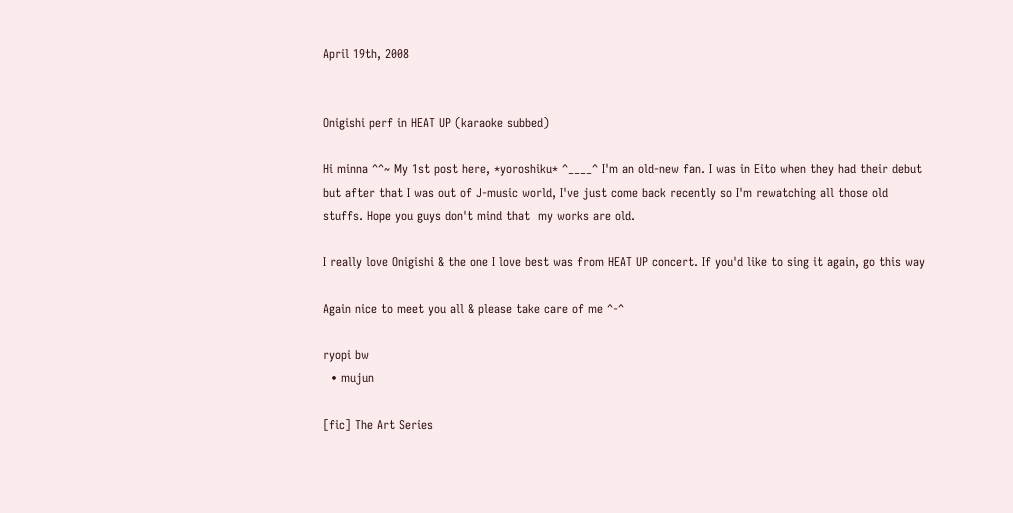April 19th, 2008


Onigishi perf in HEAT UP (karaoke subbed)

Hi minna ^^~ My 1st post here, *yoroshiku* ^____^ I'm an old-new fan. I was in Eito when they had their debut but after that I was out of J-music world, I've just come back recently so I'm rewatching all those old stuffs. Hope you guys don't mind that  my works are old.

I really love Onigishi & the one I love best was from HEAT UP concert. If you'd like to sing it again, go this way

Again nice to meet you all & please take care of me ^-^

ryopi bw
  • mujun

[fic] The Art Series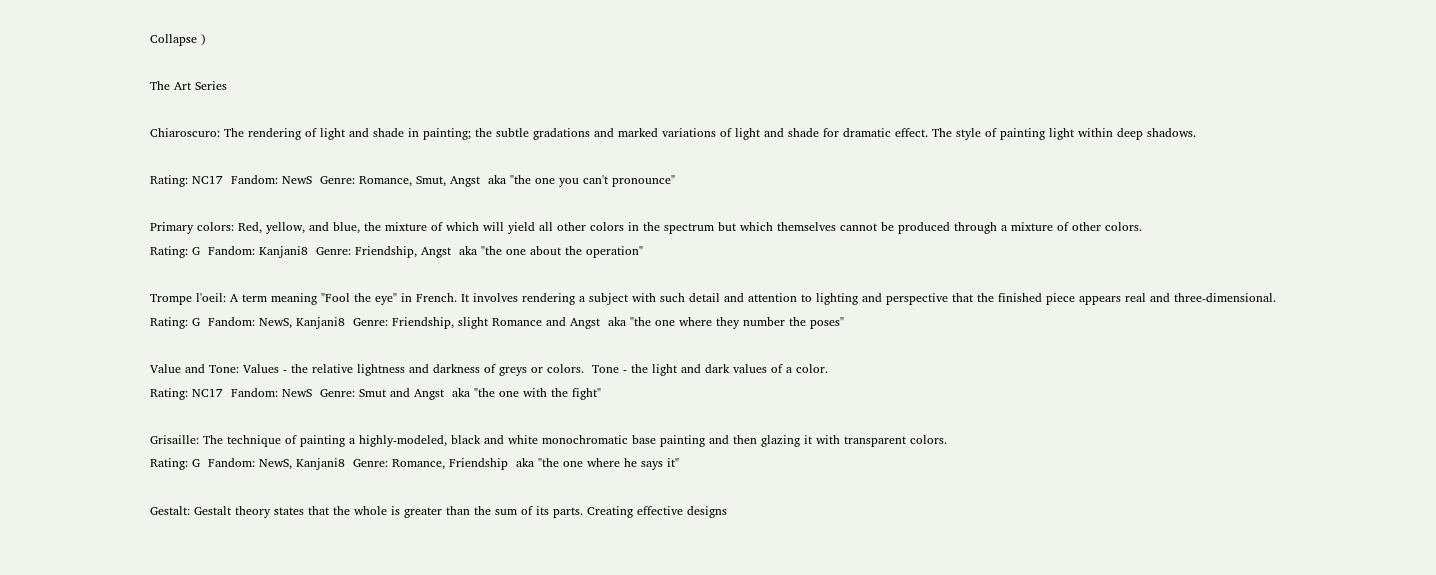Collapse )

The Art Series

Chiaroscuro: The rendering of light and shade in painting; the subtle gradations and marked variations of light and shade for dramatic effect. The style of painting light within deep shadows.

Rating: NC17  Fandom: NewS  Genre: Romance, Smut, Angst  aka "the one you can't pronounce"

Primary colors: Red, yellow, and blue, the mixture of which will yield all other colors in the spectrum but which themselves cannot be produced through a mixture of other colors.
Rating: G  Fandom: Kanjani8  Genre: Friendship, Angst  aka "the one about the operation"

Trompe l'oeil: A term meaning "Fool the eye" in French. It involves rendering a subject with such detail and attention to lighting and perspective that the finished piece appears real and three-dimensional.
Rating: G  Fandom: NewS, Kanjani8  Genre: Friendship, slight Romance and Angst  aka "the one where they number the poses"

Value and Tone: Values - the relative lightness and darkness of greys or colors.  Tone - the light and dark values of a color.
Rating: NC17  Fandom: NewS  Genre: Smut and Angst  aka "the one with the fight"

Grisaille: The technique of painting a highly-modeled, black and white monochromatic base painting and then glazing it with transparent colors.
Rating: G  Fandom: NewS, Kanjani8  Genre: Romance, Friendship  aka "the one where he says it"

Gestalt: Gestalt theory states that the whole is greater than the sum of its parts. Creating effective designs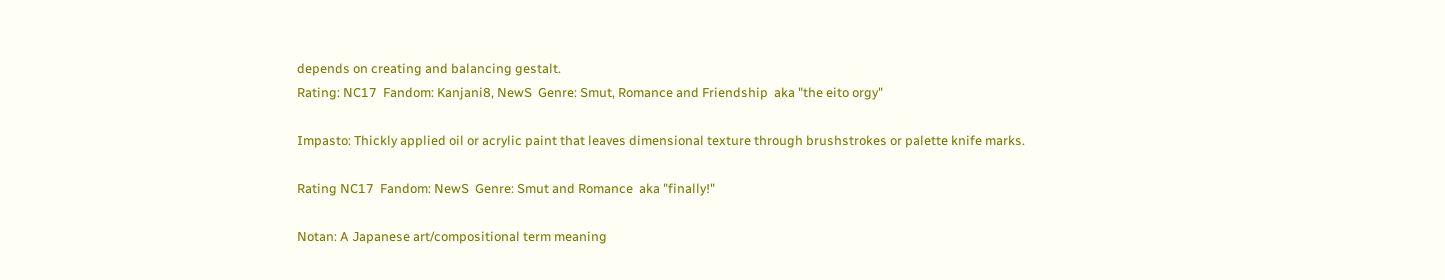depends on creating and balancing gestalt.
Rating: NC17  Fandom: Kanjani8, NewS  Genre: Smut, Romance and Friendship  aka "the eito orgy"

Impasto: Thickly applied oil or acrylic paint that leaves dimensional texture through brushstrokes or palette knife marks.

Rating NC17  Fandom: NewS  Genre: Smut and Romance  aka "finally!"

Notan: A Japanese art/compositional term meaning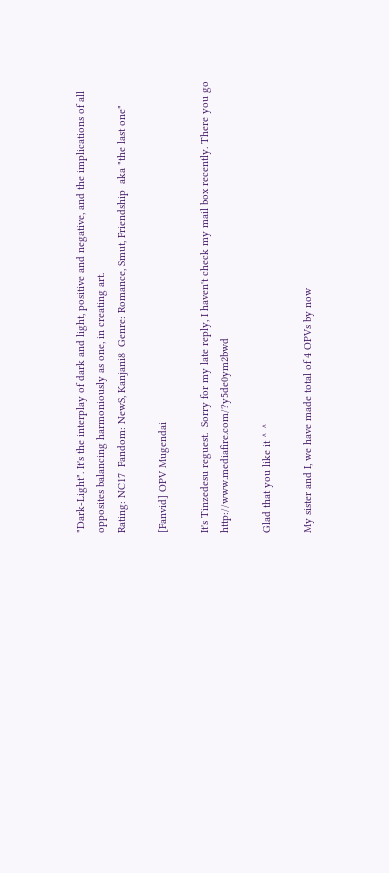"Dark-Light". It's the interplay of dark and light, positive and negative, and the implications of all opposites balancing harmoniously as one, in creating art.
Rating: NC17  Fandom: NewS, Kanjani8  Genre: Romance, Smut, Friendship  aka "the last one"

[Fanvid] OPV Mugendai

It's Tinzedesu reguest.  Sorry for my late reply, I haven't check my mail box recently. There you go http://www.mediafire.com/?y5de0ym2bwd

Glad that you like it ^ ^

My sister and I, we have made total of 4 OPVs by now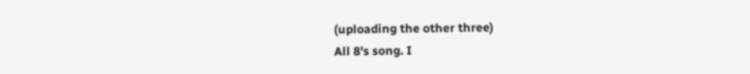(uploading the other three)
All 8's song. I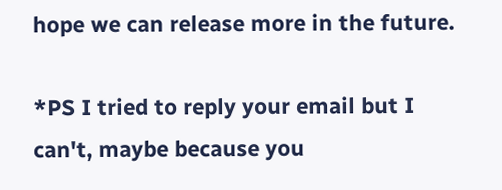hope we can release more in the future.

*PS I tried to reply your email but I can't, maybe because you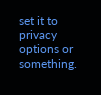set it to privacy options or something.